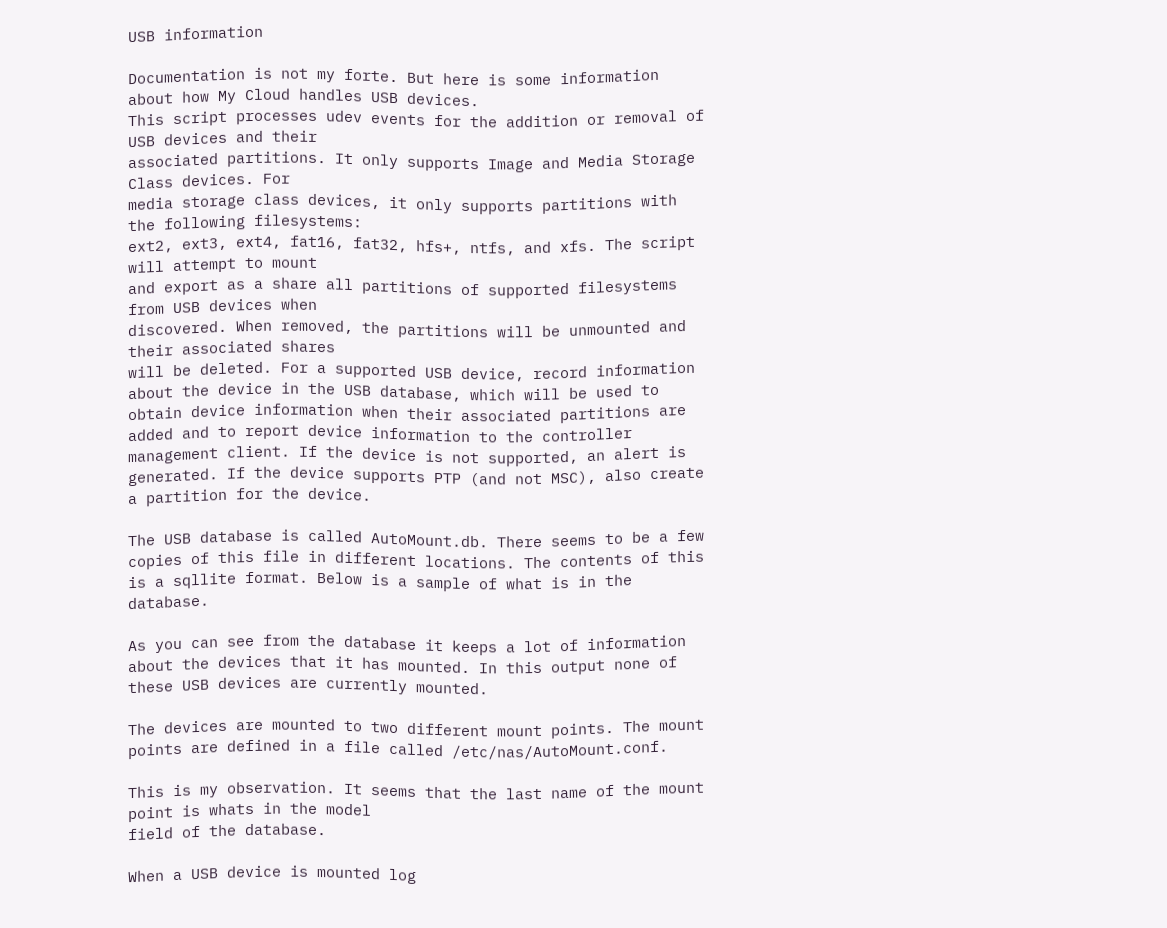USB information

Documentation is not my forte. But here is some information about how My Cloud handles USB devices.
This script processes udev events for the addition or removal of USB devices and their
associated partitions. It only supports Image and Media Storage Class devices. For
media storage class devices, it only supports partitions with the following filesystems:
ext2, ext3, ext4, fat16, fat32, hfs+, ntfs, and xfs. The script will attempt to mount
and export as a share all partitions of supported filesystems from USB devices when
discovered. When removed, the partitions will be unmounted and their associated shares
will be deleted. For a supported USB device, record information about the device in the USB database, which will be used to obtain device information when their associated partitions are added and to report device information to the controller management client. If the device is not supported, an alert is generated. If the device supports PTP (and not MSC), also create a partition for the device.

The USB database is called AutoMount.db. There seems to be a few copies of this file in different locations. The contents of this is a sqllite format. Below is a sample of what is in the database.

As you can see from the database it keeps a lot of information about the devices that it has mounted. In this output none of these USB devices are currently mounted.

The devices are mounted to two different mount points. The mount points are defined in a file called /etc/nas/AutoMount.conf.

This is my observation. It seems that the last name of the mount point is whats in the model
field of the database.

When a USB device is mounted log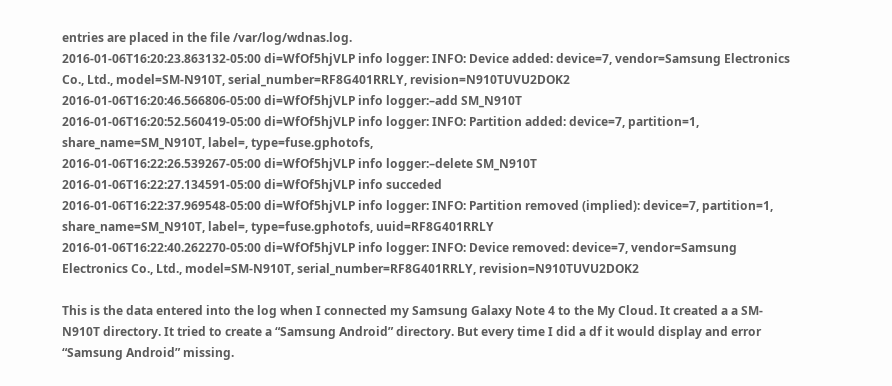entries are placed in the file /var/log/wdnas.log.
2016-01-06T16:20:23.863132-05:00 di=WfOf5hjVLP info logger: INFO: Device added: device=7, vendor=Samsung Electronics Co., Ltd., model=SM-N910T, serial_number=RF8G401RRLY, revision=N910TUVU2DOK2
2016-01-06T16:20:46.566806-05:00 di=WfOf5hjVLP info logger:–add SM_N910T
2016-01-06T16:20:52.560419-05:00 di=WfOf5hjVLP info logger: INFO: Partition added: device=7, partition=1, share_name=SM_N910T, label=, type=fuse.gphotofs,
2016-01-06T16:22:26.539267-05:00 di=WfOf5hjVLP info logger:–delete SM_N910T
2016-01-06T16:22:27.134591-05:00 di=WfOf5hjVLP info succeded
2016-01-06T16:22:37.969548-05:00 di=WfOf5hjVLP info logger: INFO: Partition removed (implied): device=7, partition=1, share_name=SM_N910T, label=, type=fuse.gphotofs, uuid=RF8G401RRLY
2016-01-06T16:22:40.262270-05:00 di=WfOf5hjVLP info logger: INFO: Device removed: device=7, vendor=Samsung Electronics Co., Ltd., model=SM-N910T, serial_number=RF8G401RRLY, revision=N910TUVU2DOK2

This is the data entered into the log when I connected my Samsung Galaxy Note 4 to the My Cloud. It created a a SM-N910T directory. It tried to create a “Samsung Android” directory. But every time I did a df it would display and error “Samsung Android” missing.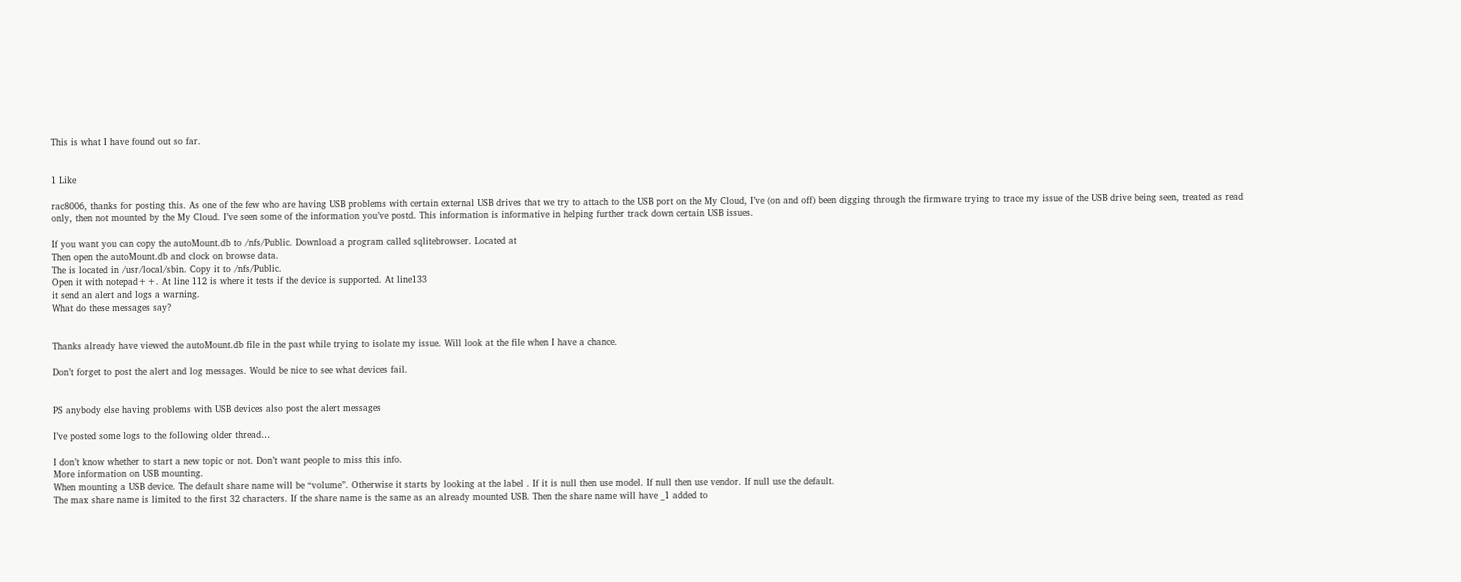This is what I have found out so far.


1 Like

rac8006, thanks for posting this. As one of the few who are having USB problems with certain external USB drives that we try to attach to the USB port on the My Cloud, I’ve (on and off) been digging through the firmware trying to trace my issue of the USB drive being seen, treated as read only, then not mounted by the My Cloud. I’ve seen some of the information you’ve postd. This information is informative in helping further track down certain USB issues.

If you want you can copy the autoMount.db to /nfs/Public. Download a program called sqlitebrowser. Located at
Then open the autoMount.db and clock on browse data.
The is located in /usr/local/sbin. Copy it to /nfs/Public.
Open it with notepad++. At line 112 is where it tests if the device is supported. At line133
it send an alert and logs a warning.
What do these messages say?


Thanks already have viewed the autoMount.db file in the past while trying to isolate my issue. Will look at the file when I have a chance.

Don’t forget to post the alert and log messages. Would be nice to see what devices fail.


PS anybody else having problems with USB devices also post the alert messages

I’ve posted some logs to the following older thread…

I don’t know whether to start a new topic or not. Don’t want people to miss this info.
More information on USB mounting.
When mounting a USB device. The default share name will be “volume”. Otherwise it starts by looking at the label . If it is null then use model. If null then use vendor. If null use the default.
The max share name is limited to the first 32 characters. If the share name is the same as an already mounted USB. Then the share name will have _1 added to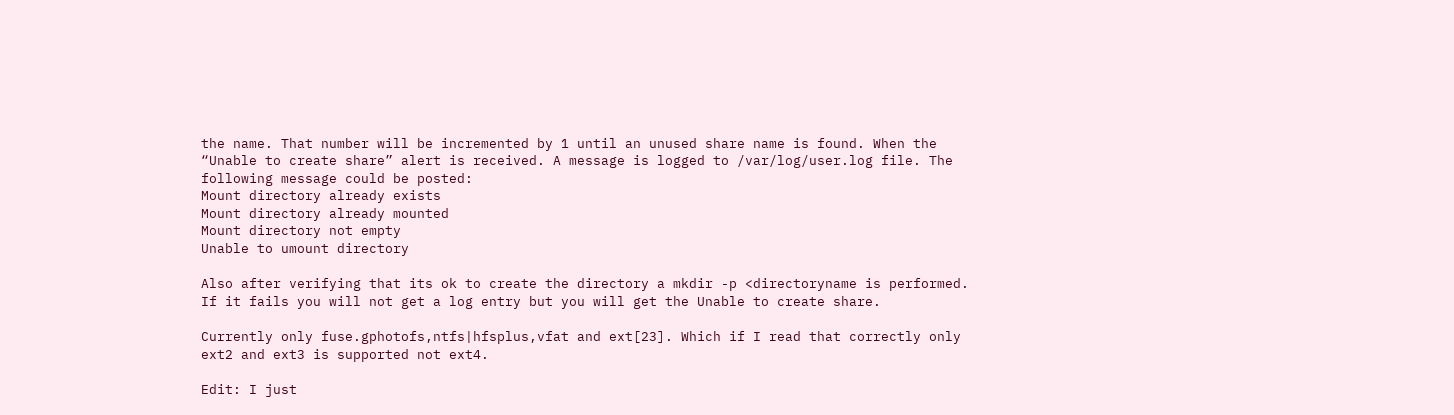the name. That number will be incremented by 1 until an unused share name is found. When the “Unable to create share” alert is received. A message is logged to /var/log/user.log file. The following message could be posted:
Mount directory already exists
Mount directory already mounted
Mount directory not empty
Unable to umount directory

Also after verifying that its ok to create the directory a mkdir -p <directoryname is performed. If it fails you will not get a log entry but you will get the Unable to create share.

Currently only fuse.gphotofs,ntfs|hfsplus,vfat and ext[23]. Which if I read that correctly only ext2 and ext3 is supported not ext4.

Edit: I just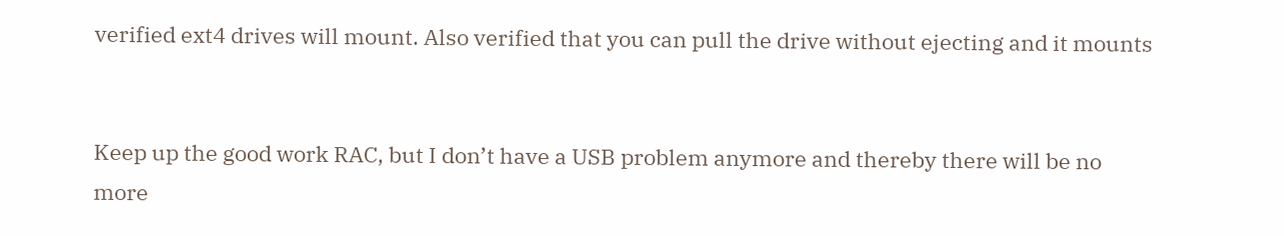verified ext4 drives will mount. Also verified that you can pull the drive without ejecting and it mounts


Keep up the good work RAC, but I don’t have a USB problem anymore and thereby there will be no more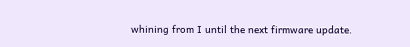whining from I until the next firmware update.